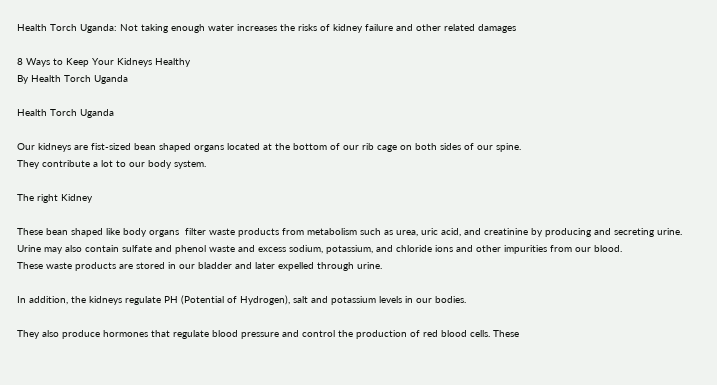Health Torch Uganda: Not taking enough water increases the risks of kidney failure and other related damages

8 Ways to Keep Your Kidneys Healthy
By Health Torch Uganda

Health Torch Uganda

Our kidneys are fist-sized bean shaped organs located at the bottom of our rib cage on both sides of our spine.
They contribute a lot to our body system.

The right Kidney

These bean shaped like body organs  filter waste products from metabolism such as urea, uric acid, and creatinine by producing and secreting urine. Urine may also contain sulfate and phenol waste and excess sodium, potassium, and chloride ions and other impurities from our blood.
These waste products are stored in our bladder and later expelled through urine.

In addition, the kidneys regulate PH (Potential of Hydrogen), salt and potassium levels in our bodies.

They also produce hormones that regulate blood pressure and control the production of red blood cells. These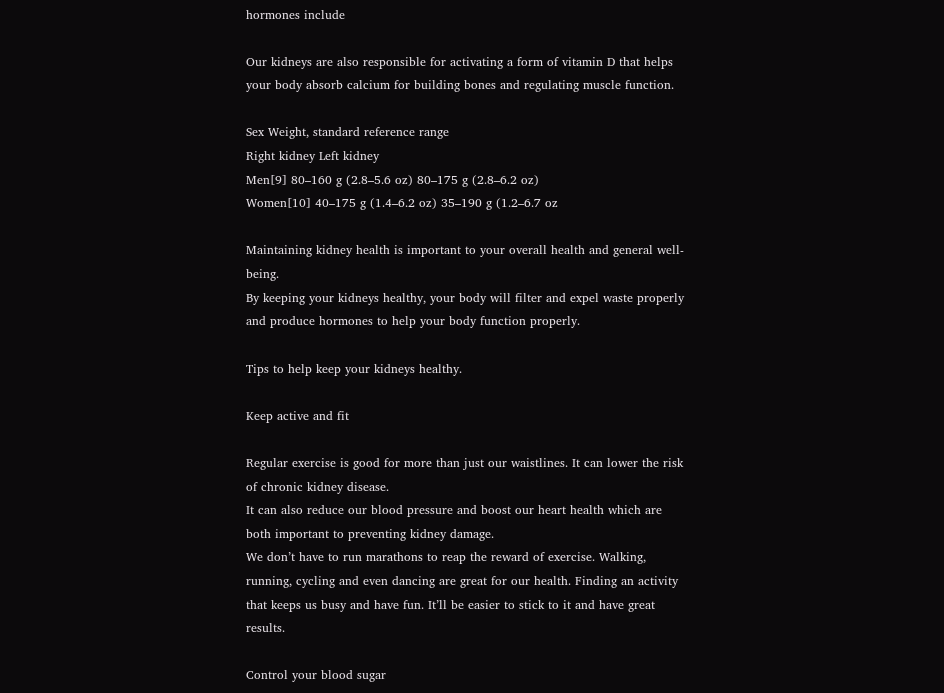hormones include

Our kidneys are also responsible for activating a form of vitamin D that helps your body absorb calcium for building bones and regulating muscle function.

Sex Weight, standard reference range
Right kidney Left kidney
Men[9] 80–160 g (2.8–5.6 oz) 80–175 g (2.8–6.2 oz)
Women[10] 40–175 g (1.4–6.2 oz) 35–190 g (1.2–6.7 oz

Maintaining kidney health is important to your overall health and general well-being.
By keeping your kidneys healthy, your body will filter and expel waste properly and produce hormones to help your body function properly.

Tips to help keep your kidneys healthy.

Keep active and fit

Regular exercise is good for more than just our waistlines. It can lower the risk of chronic kidney disease.
It can also reduce our blood pressure and boost our heart health which are both important to preventing kidney damage.
We don’t have to run marathons to reap the reward of exercise. Walking, running, cycling and even dancing are great for our health. Finding an activity that keeps us busy and have fun. It’ll be easier to stick to it and have great results.

Control your blood sugar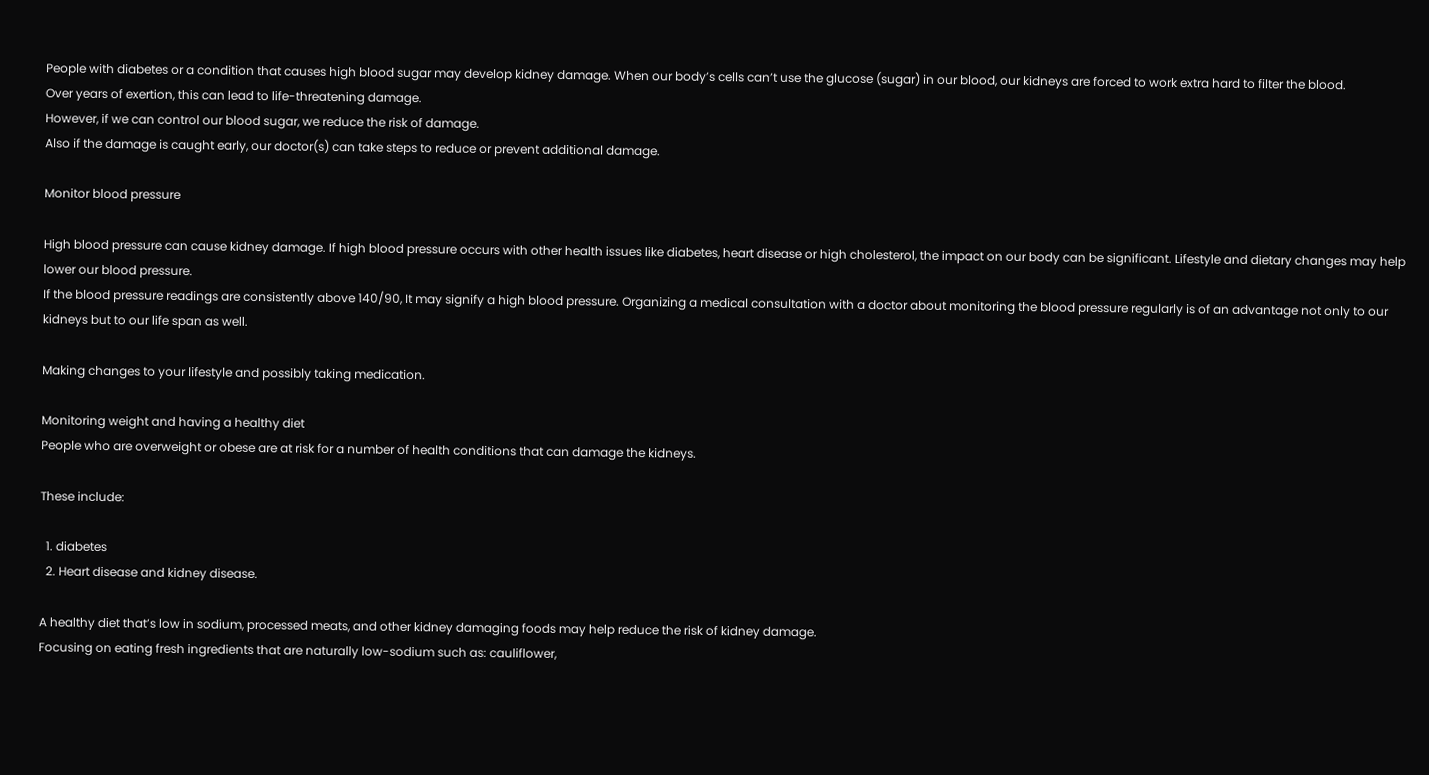People with diabetes or a condition that causes high blood sugar may develop kidney damage. When our body’s cells can’t use the glucose (sugar) in our blood, our kidneys are forced to work extra hard to filter the blood.
Over years of exertion, this can lead to life-threatening damage.
However, if we can control our blood sugar, we reduce the risk of damage.
Also if the damage is caught early, our doctor(s) can take steps to reduce or prevent additional damage.

Monitor blood pressure

High blood pressure can cause kidney damage. If high blood pressure occurs with other health issues like diabetes, heart disease or high cholesterol, the impact on our body can be significant. Lifestyle and dietary changes may help lower our blood pressure.
If the blood pressure readings are consistently above 140/90, It may signify a high blood pressure. Organizing a medical consultation with a doctor about monitoring the blood pressure regularly is of an advantage not only to our kidneys but to our life span as well.

Making changes to your lifestyle and possibly taking medication.

Monitoring weight and having a healthy diet
People who are overweight or obese are at risk for a number of health conditions that can damage the kidneys.

These include:

  1. diabetes
  2. Heart disease and kidney disease.

A healthy diet that’s low in sodium, processed meats, and other kidney damaging foods may help reduce the risk of kidney damage.
Focusing on eating fresh ingredients that are naturally low-sodium such as: cauliflower,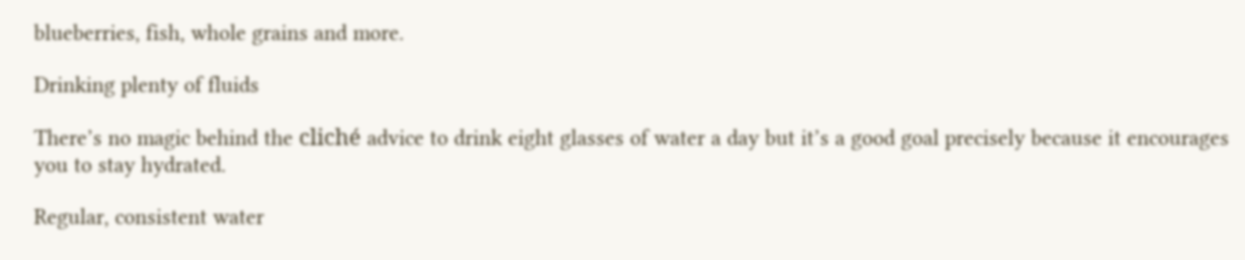blueberries, fish, whole grains and more.

Drinking plenty of fluids

There’s no magic behind the cliché advice to drink eight glasses of water a day but it’s a good goal precisely because it encourages you to stay hydrated.

Regular, consistent water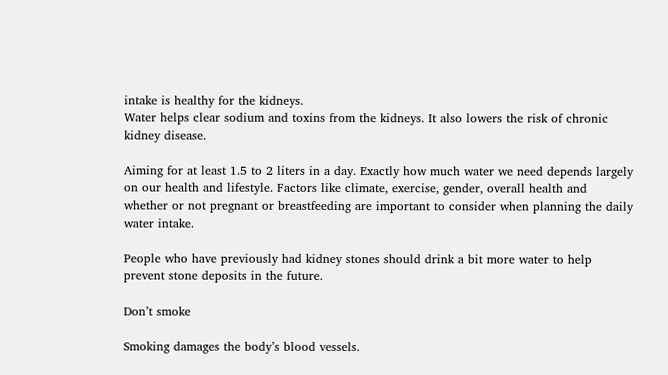intake is healthy for the kidneys.
Water helps clear sodium and toxins from the kidneys. It also lowers the risk of chronic kidney disease.

Aiming for at least 1.5 to 2 liters in a day. Exactly how much water we need depends largely on our health and lifestyle. Factors like climate, exercise, gender, overall health and whether or not pregnant or breastfeeding are important to consider when planning the daily water intake.

People who have previously had kidney stones should drink a bit more water to help prevent stone deposits in the future.

Don’t smoke

Smoking damages the body’s blood vessels.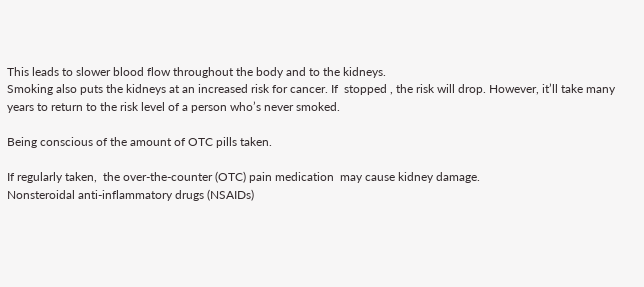This leads to slower blood flow throughout the body and to the kidneys.
Smoking also puts the kidneys at an increased risk for cancer. If  stopped , the risk will drop. However, it’ll take many years to return to the risk level of a person who’s never smoked.

Being conscious of the amount of OTC pills taken.

If regularly taken,  the over-the-counter (OTC) pain medication  may cause kidney damage.
Nonsteroidal anti-inflammatory drugs (NSAIDs)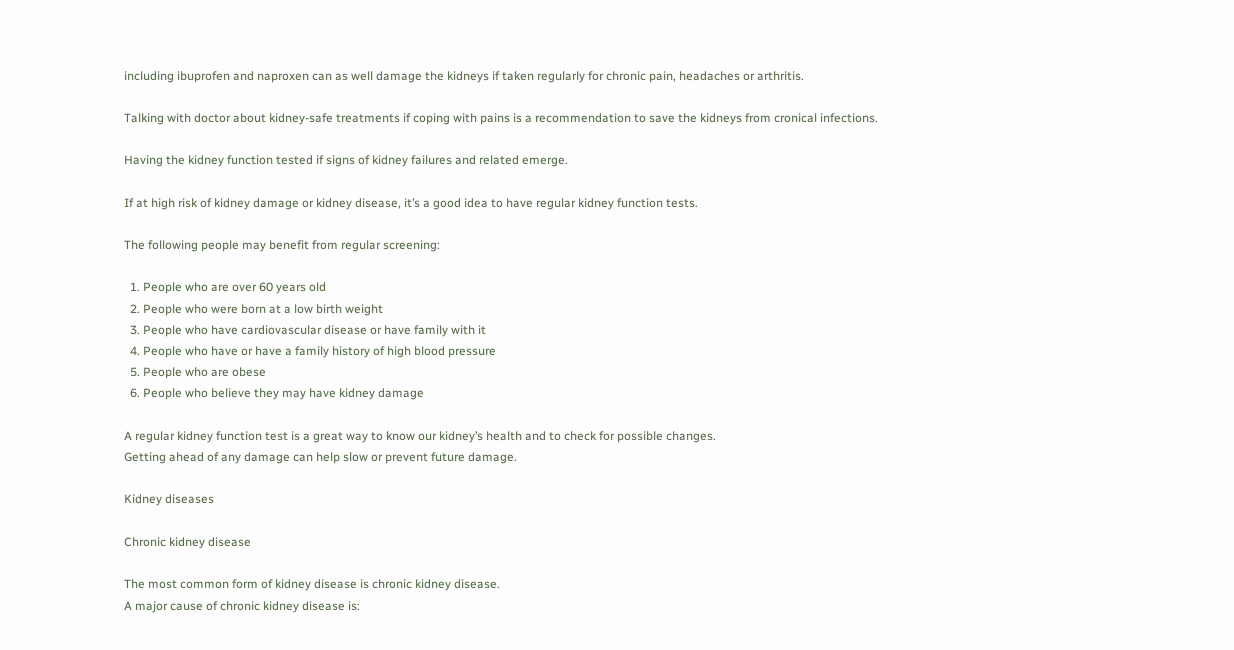including ibuprofen and naproxen can as well damage the kidneys if taken regularly for chronic pain, headaches or arthritis.

Talking with doctor about kidney-safe treatments if coping with pains is a recommendation to save the kidneys from cronical infections.

Having the kidney function tested if signs of kidney failures and related emerge.

If at high risk of kidney damage or kidney disease, it’s a good idea to have regular kidney function tests.

The following people may benefit from regular screening:

  1. People who are over 60 years old
  2. People who were born at a low birth weight
  3. People who have cardiovascular disease or have family with it
  4. People who have or have a family history of high blood pressure
  5. People who are obese
  6. People who believe they may have kidney damage

A regular kidney function test is a great way to know our kidney’s health and to check for possible changes.
Getting ahead of any damage can help slow or prevent future damage.

Kidney diseases

Chronic kidney disease

The most common form of kidney disease is chronic kidney disease.
A major cause of chronic kidney disease is: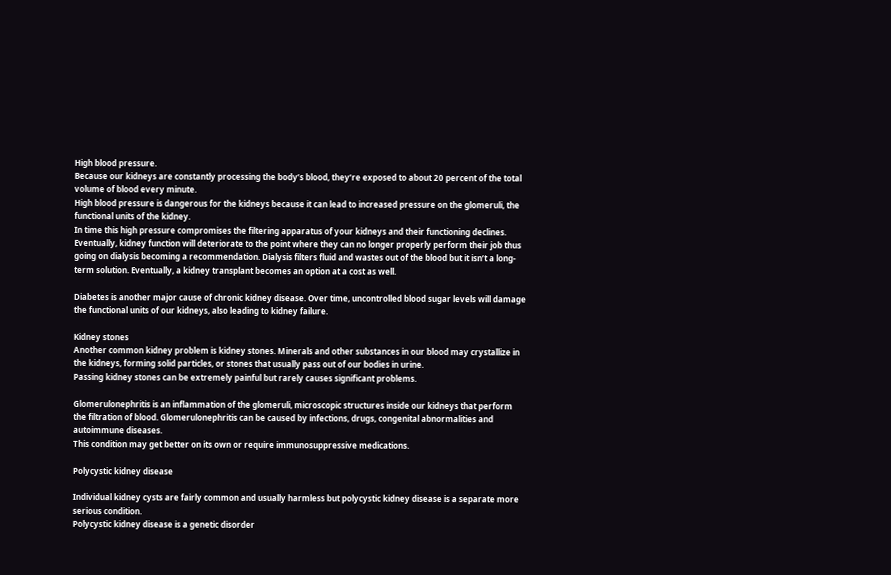High blood pressure.
Because our kidneys are constantly processing the body’s blood, they’re exposed to about 20 percent of the total volume of blood every minute.
High blood pressure is dangerous for the kidneys because it can lead to increased pressure on the glomeruli, the functional units of the kidney.
In time this high pressure compromises the filtering apparatus of your kidneys and their functioning declines.
Eventually, kidney function will deteriorate to the point where they can no longer properly perform their job thus going on dialysis becoming a recommendation. Dialysis filters fluid and wastes out of the blood but it isn’t a long-term solution. Eventually, a kidney transplant becomes an option at a cost as well.

Diabetes is another major cause of chronic kidney disease. Over time, uncontrolled blood sugar levels will damage the functional units of our kidneys, also leading to kidney failure.

Kidney stones
Another common kidney problem is kidney stones. Minerals and other substances in our blood may crystallize in the kidneys, forming solid particles, or stones that usually pass out of our bodies in urine.
Passing kidney stones can be extremely painful but rarely causes significant problems.

Glomerulonephritis is an inflammation of the glomeruli, microscopic structures inside our kidneys that perform the filtration of blood. Glomerulonephritis can be caused by infections, drugs, congenital abnormalities and autoimmune diseases.
This condition may get better on its own or require immunosuppressive medications.

Polycystic kidney disease

Individual kidney cysts are fairly common and usually harmless but polycystic kidney disease is a separate more serious condition.
Polycystic kidney disease is a genetic disorder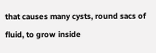that causes many cysts, round sacs of fluid, to grow inside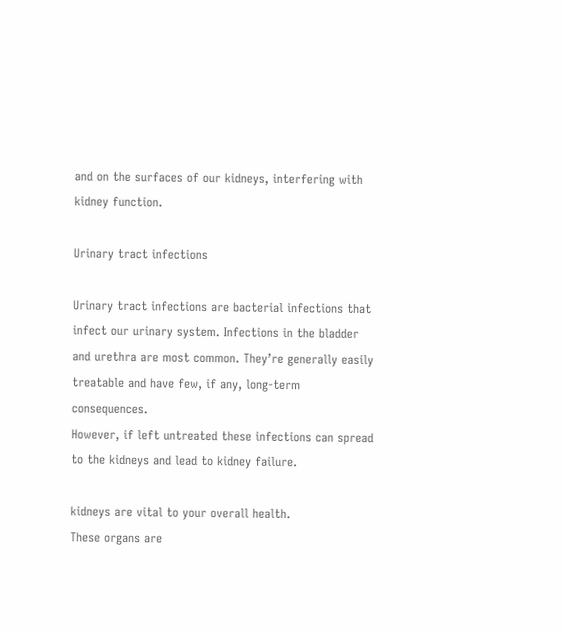and on the surfaces of our kidneys, interfering with kidney function.

Urinary tract infections

Urinary tract infections are bacterial infections that infect our urinary system. Infections in the bladder and urethra are most common. They’re generally easily treatable and have few, if any, long-term consequences.
However, if left untreated these infections can spread to the kidneys and lead to kidney failure.

kidneys are vital to your overall health.
These organs are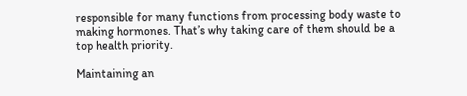responsible for many functions from processing body waste to making hormones. That’s why taking care of them should be a top health priority.

Maintaining an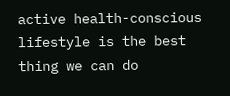active health-conscious lifestyle is the best thing we can do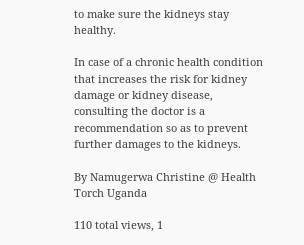to make sure the kidneys stay healthy.

In case of a chronic health condition that increases the risk for kidney damage or kidney disease, consulting the doctor is a recommendation so as to prevent further damages to the kidneys.

By Namugerwa Christine @ Health Torch Uganda

110 total views, 1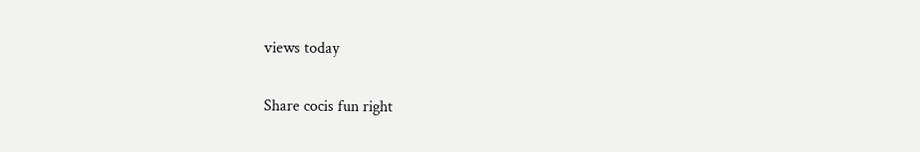views today

Share cocis fun right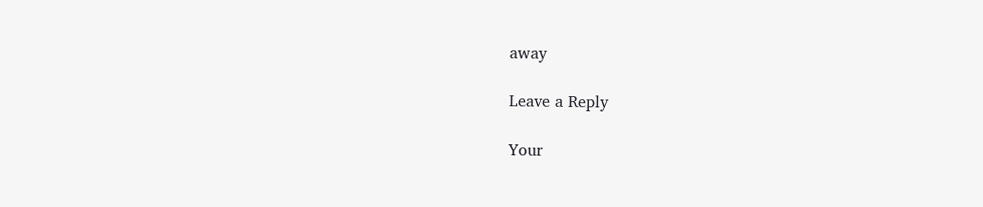away

Leave a Reply

Your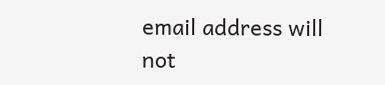email address will not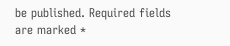be published. Required fields are marked *